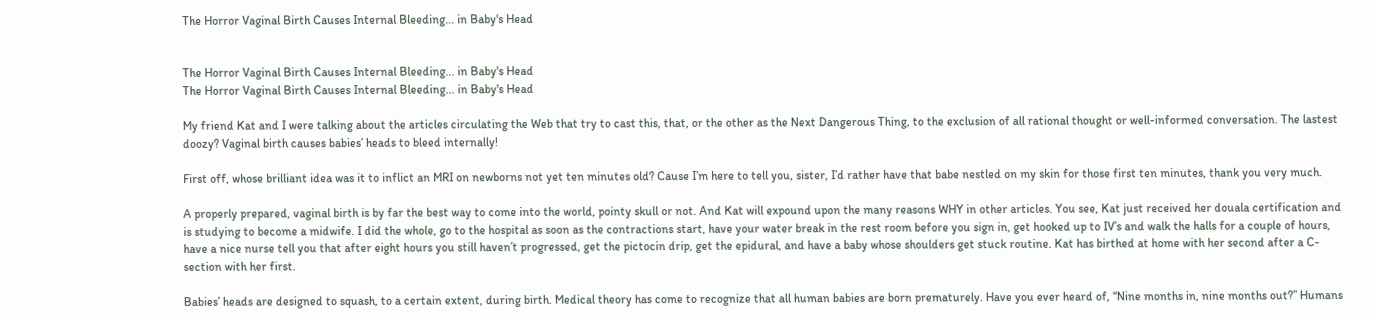The Horror Vaginal Birth Causes Internal Bleeding... in Baby's Head


The Horror Vaginal Birth Causes Internal Bleeding... in Baby's Head
The Horror Vaginal Birth Causes Internal Bleeding... in Baby's Head

My friend Kat and I were talking about the articles circulating the Web that try to cast this, that, or the other as the Next Dangerous Thing, to the exclusion of all rational thought or well-informed conversation. The lastest doozy? Vaginal birth causes babies’ heads to bleed internally!

First off, whose brilliant idea was it to inflict an MRI on newborns not yet ten minutes old? Cause I’m here to tell you, sister, I’d rather have that babe nestled on my skin for those first ten minutes, thank you very much.

A properly prepared, vaginal birth is by far the best way to come into the world, pointy skull or not. And Kat will expound upon the many reasons WHY in other articles. You see, Kat just received her douala certification and is studying to become a midwife. I did the whole, go to the hospital as soon as the contractions start, have your water break in the rest room before you sign in, get hooked up to IV’s and walk the halls for a couple of hours, have a nice nurse tell you that after eight hours you still haven’t progressed, get the pictocin drip, get the epidural, and have a baby whose shoulders get stuck routine. Kat has birthed at home with her second after a C-section with her first.

Babies’ heads are designed to squash, to a certain extent, during birth. Medical theory has come to recognize that all human babies are born prematurely. Have you ever heard of, “Nine months in, nine months out?” Humans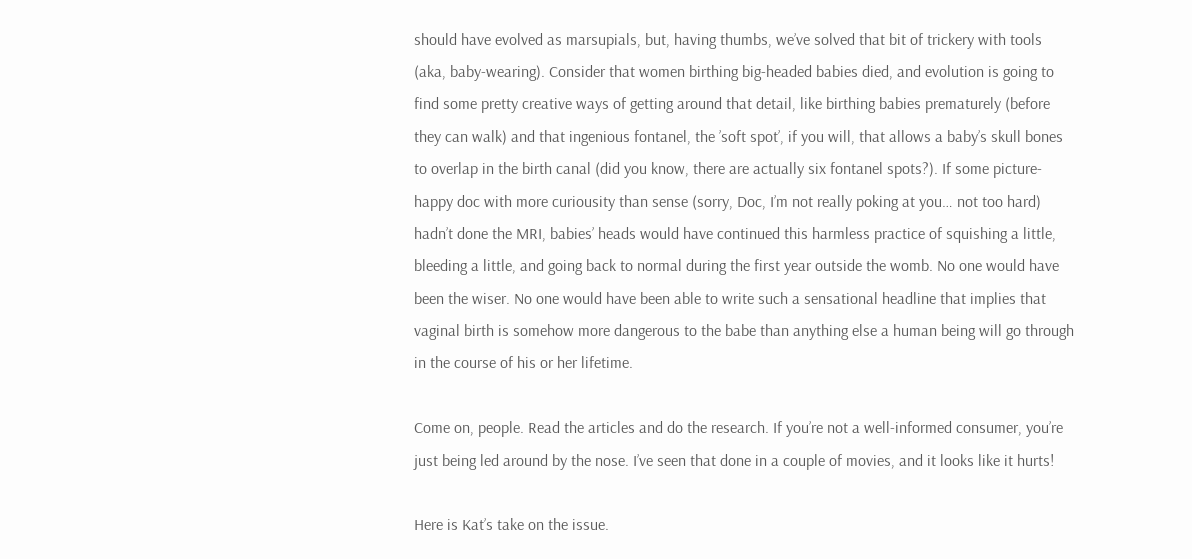should have evolved as marsupials, but, having thumbs, we’ve solved that bit of trickery with tools (aka, baby-wearing). Consider that women birthing big-headed babies died, and evolution is going to find some pretty creative ways of getting around that detail, like birthing babies prematurely (before they can walk) and that ingenious fontanel, the ’soft spot’, if you will, that allows a baby’s skull bones to overlap in the birth canal (did you know, there are actually six fontanel spots?). If some picture-happy doc with more curiousity than sense (sorry, Doc, I’m not really poking at you… not too hard) hadn’t done the MRI, babies’ heads would have continued this harmless practice of squishing a little, bleeding a little, and going back to normal during the first year outside the womb. No one would have been the wiser. No one would have been able to write such a sensational headline that implies that vaginal birth is somehow more dangerous to the babe than anything else a human being will go through in the course of his or her lifetime.

Come on, people. Read the articles and do the research. If you’re not a well-informed consumer, you’re just being led around by the nose. I’ve seen that done in a couple of movies, and it looks like it hurts!

Here is Kat’s take on the issue.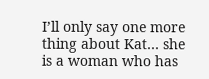I’ll only say one more thing about Kat… she is a woman who has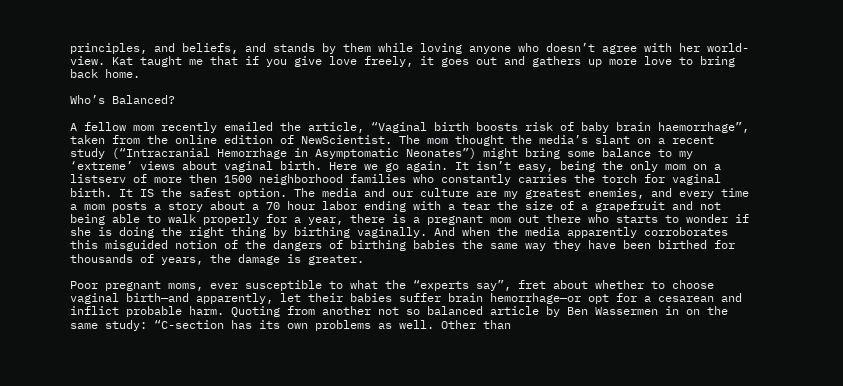principles, and beliefs, and stands by them while loving anyone who doesn’t agree with her world-view. Kat taught me that if you give love freely, it goes out and gathers up more love to bring back home.

Who’s Balanced?

A fellow mom recently emailed the article, “Vaginal birth boosts risk of baby brain haemorrhage”, taken from the online edition of NewScientist. The mom thought the media’s slant on a recent study (“Intracranial Hemorrhage in Asymptomatic Neonates”) might bring some balance to my ‘extreme’ views about vaginal birth. Here we go again. It isn’t easy, being the only mom on a listserv of more then 1500 neighborhood families who constantly carries the torch for vaginal birth. It IS the safest option. The media and our culture are my greatest enemies, and every time a mom posts a story about a 70 hour labor ending with a tear the size of a grapefruit and not being able to walk properly for a year, there is a pregnant mom out there who starts to wonder if she is doing the right thing by birthing vaginally. And when the media apparently corroborates this misguided notion of the dangers of birthing babies the same way they have been birthed for thousands of years, the damage is greater.

Poor pregnant moms, ever susceptible to what the “experts say”, fret about whether to choose vaginal birth—and apparently, let their babies suffer brain hemorrhage—or opt for a cesarean and inflict probable harm. Quoting from another not so balanced article by Ben Wassermen in on the same study: “C-section has its own problems as well. Other than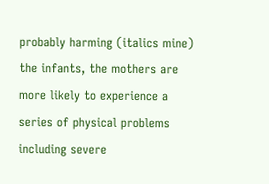probably harming (italics mine) the infants, the mothers are more likely to experience a series of physical problems including severe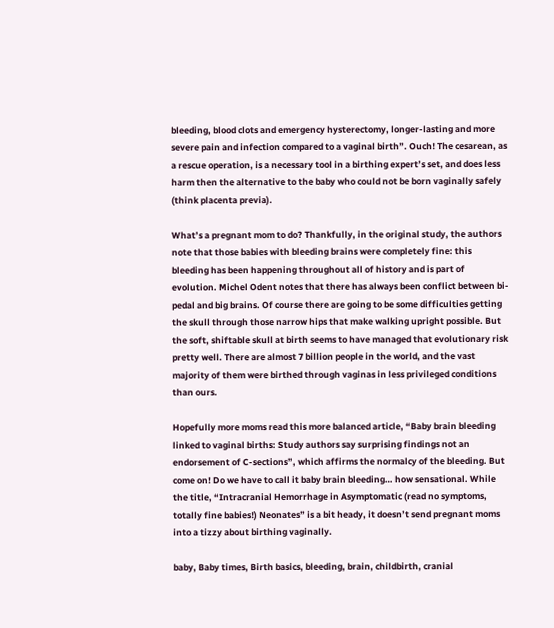bleeding, blood clots and emergency hysterectomy, longer-lasting and more severe pain and infection compared to a vaginal birth”. Ouch! The cesarean, as a rescue operation, is a necessary tool in a birthing expert’s set, and does less harm then the alternative to the baby who could not be born vaginally safely (think placenta previa).

What’s a pregnant mom to do? Thankfully, in the original study, the authors note that those babies with bleeding brains were completely fine: this bleeding has been happening throughout all of history and is part of evolution. Michel Odent notes that there has always been conflict between bi-pedal and big brains. Of course there are going to be some difficulties getting the skull through those narrow hips that make walking upright possible. But the soft, shiftable skull at birth seems to have managed that evolutionary risk pretty well. There are almost 7 billion people in the world, and the vast majority of them were birthed through vaginas in less privileged conditions than ours.

Hopefully more moms read this more balanced article, “Baby brain bleeding linked to vaginal births: Study authors say surprising findings not an endorsement of C-sections”, which affirms the normalcy of the bleeding. But come on! Do we have to call it baby brain bleeding… how sensational. While the title, “Intracranial Hemorrhage in Asymptomatic (read no symptoms, totally fine babies!) Neonates” is a bit heady, it doesn’t send pregnant moms into a tizzy about birthing vaginally.

baby, Baby times, Birth basics, bleeding, brain, childbirth, cranial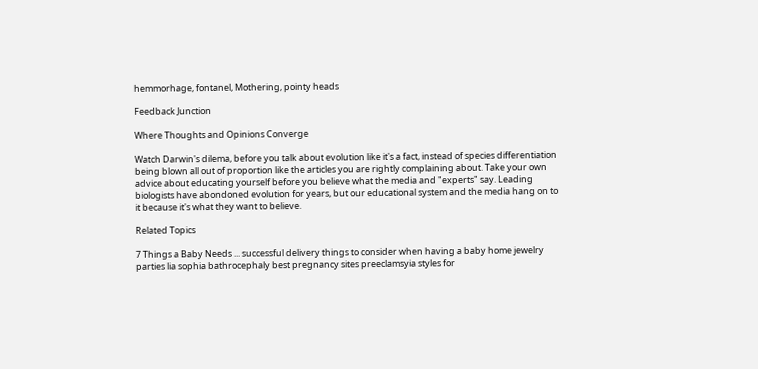hemmorhage, fontanel, Mothering, pointy heads

Feedback Junction

Where Thoughts and Opinions Converge

Watch Darwin's dilema, before you talk about evolution like it's a fact, instead of species differentiation being blown all out of proportion like the articles you are rightly complaining about. Take your own advice about educating yourself before you believe what the media and "experts" say. Leading biologists have abondoned evolution for years, but our educational system and the media hang on to it because it's what they want to believe.

Related Topics

7 Things a Baby Needs ... successful delivery things to consider when having a baby home jewelry parties lia sophia bathrocephaly best pregnancy sites preeclamsyia styles for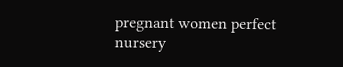pregnant women perfect nursery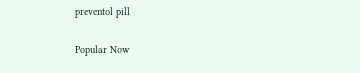preventol pill

Popular Now